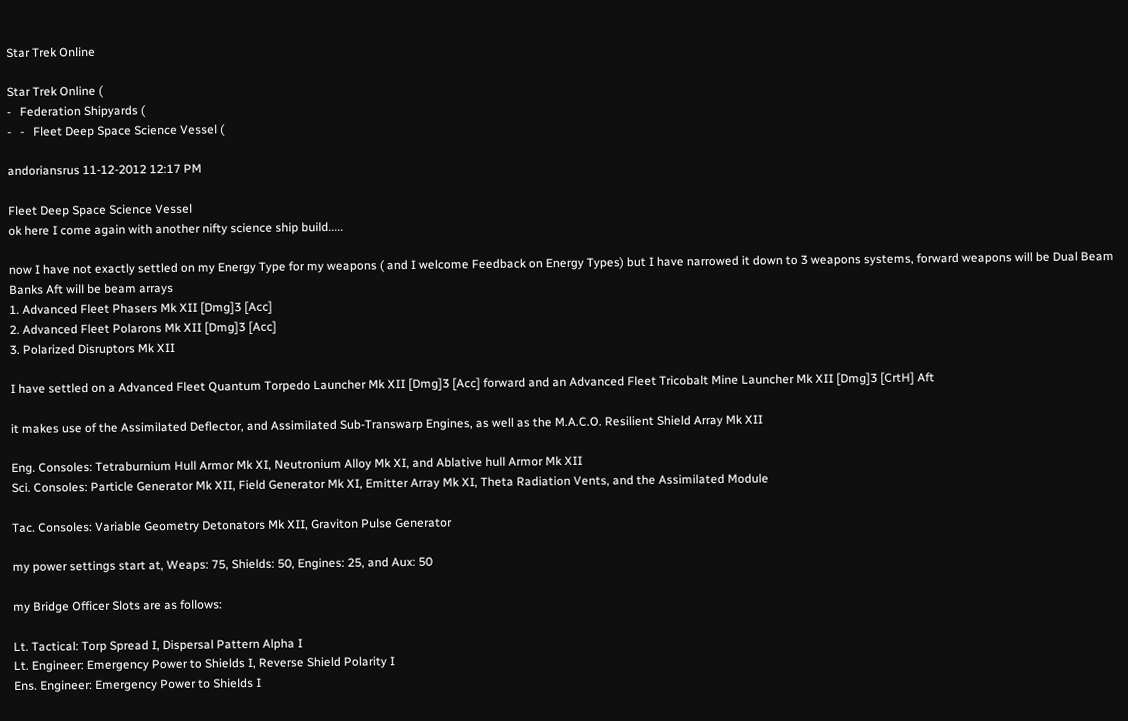Star Trek Online

Star Trek Online (
-   Federation Shipyards (
-   -   Fleet Deep Space Science Vessel (

andoriansrus 11-12-2012 12:17 PM

Fleet Deep Space Science Vessel
ok here I come again with another nifty science ship build.....

now I have not exactly settled on my Energy Type for my weapons ( and I welcome Feedback on Energy Types) but I have narrowed it down to 3 weapons systems, forward weapons will be Dual Beam Banks Aft will be beam arrays
1. Advanced Fleet Phasers Mk XII [Dmg]3 [Acc]
2. Advanced Fleet Polarons Mk XII [Dmg]3 [Acc]
3. Polarized Disruptors Mk XII

I have settled on a Advanced Fleet Quantum Torpedo Launcher Mk XII [Dmg]3 [Acc] forward and an Advanced Fleet Tricobalt Mine Launcher Mk XII [Dmg]3 [CrtH] Aft

it makes use of the Assimilated Deflector, and Assimilated Sub-Transwarp Engines, as well as the M.A.C.O. Resilient Shield Array Mk XII

Eng. Consoles: Tetraburnium Hull Armor Mk XI, Neutronium Alloy Mk XI, and Ablative hull Armor Mk XII
Sci. Consoles: Particle Generator Mk XII, Field Generator Mk XI, Emitter Array Mk XI, Theta Radiation Vents, and the Assimilated Module

Tac. Consoles: Variable Geometry Detonators Mk XII, Graviton Pulse Generator

my power settings start at, Weaps: 75, Shields: 50, Engines: 25, and Aux: 50

my Bridge Officer Slots are as follows:

Lt. Tactical: Torp Spread I, Dispersal Pattern Alpha I
Lt. Engineer: Emergency Power to Shields I, Reverse Shield Polarity I
Ens. Engineer: Emergency Power to Shields I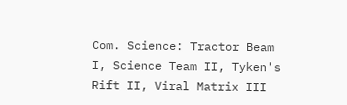Com. Science: Tractor Beam I, Science Team II, Tyken's Rift II, Viral Matrix III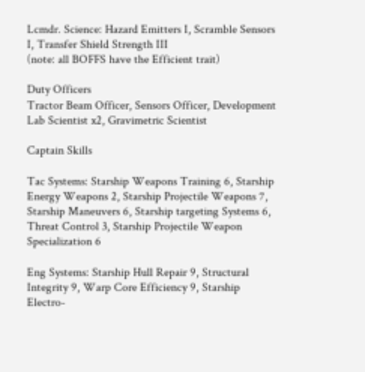Lcmdr. Science: Hazard Emitters I, Scramble Sensors I, Transfer Shield Strength III
(note: all BOFFS have the Efficient trait)

Duty Officers
Tractor Beam Officer, Sensors Officer, Development Lab Scientist x2, Gravimetric Scientist

Captain Skills

Tac Systems: Starship Weapons Training 6, Starship Energy Weapons 2, Starship Projectile Weapons 7, Starship Maneuvers 6, Starship targeting Systems 6, Threat Control 3, Starship Projectile Weapon Specialization 6

Eng Systems: Starship Hull Repair 9, Structural Integrity 9, Warp Core Efficiency 9, Starship Electro-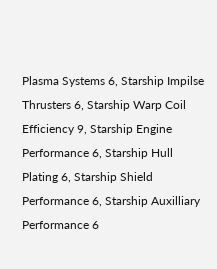Plasma Systems 6, Starship Impilse Thrusters 6, Starship Warp Coil Efficiency 9, Starship Engine Performance 6, Starship Hull Plating 6, Starship Shield Performance 6, Starship Auxilliary Performance 6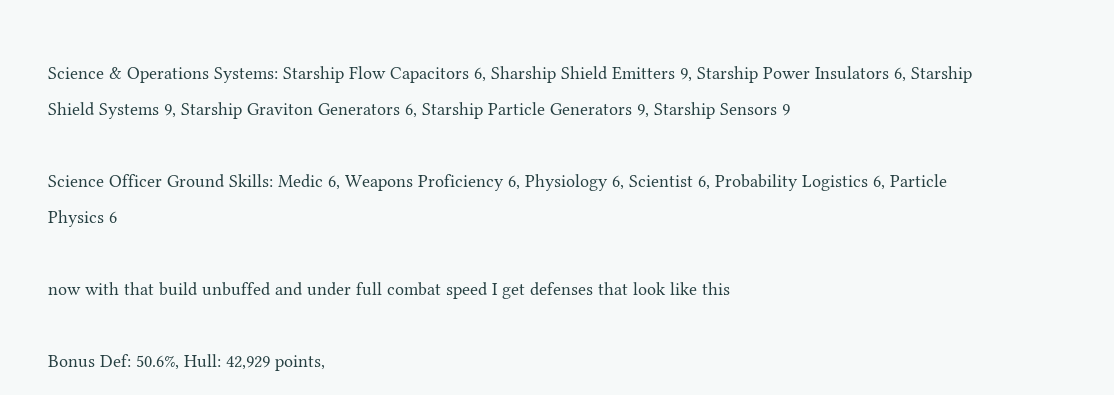Science & Operations Systems: Starship Flow Capacitors 6, Sharship Shield Emitters 9, Starship Power Insulators 6, Starship Shield Systems 9, Starship Graviton Generators 6, Starship Particle Generators 9, Starship Sensors 9

Science Officer Ground Skills: Medic 6, Weapons Proficiency 6, Physiology 6, Scientist 6, Probability Logistics 6, Particle Physics 6

now with that build unbuffed and under full combat speed I get defenses that look like this

Bonus Def: 50.6%, Hull: 42,929 points,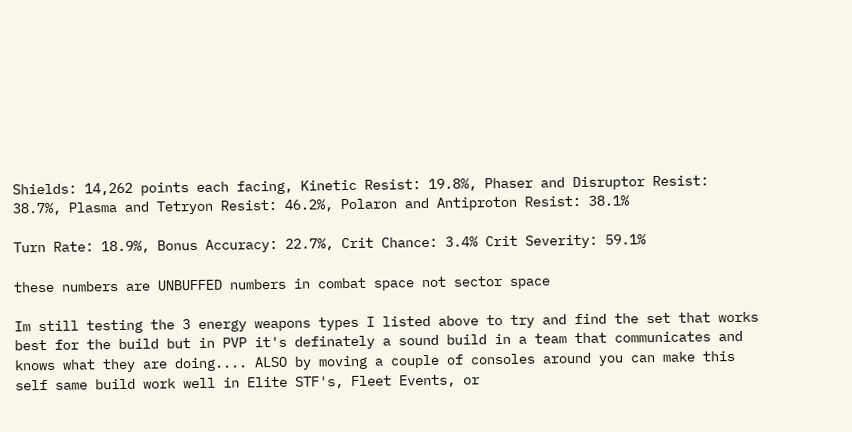Shields: 14,262 points each facing, Kinetic Resist: 19.8%, Phaser and Disruptor Resist: 38.7%, Plasma and Tetryon Resist: 46.2%, Polaron and Antiproton Resist: 38.1%

Turn Rate: 18.9%, Bonus Accuracy: 22.7%, Crit Chance: 3.4% Crit Severity: 59.1%

these numbers are UNBUFFED numbers in combat space not sector space

Im still testing the 3 energy weapons types I listed above to try and find the set that works best for the build but in PVP it's definately a sound build in a team that communicates and knows what they are doing.... ALSO by moving a couple of consoles around you can make this self same build work well in Elite STF's, Fleet Events, or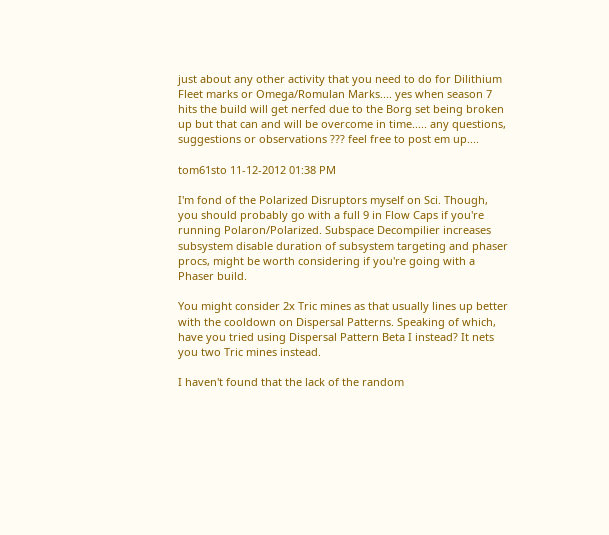just about any other activity that you need to do for Dilithium Fleet marks or Omega/Romulan Marks.... yes when season 7 hits the build will get nerfed due to the Borg set being broken up but that can and will be overcome in time..... any questions, suggestions or observations ??? feel free to post em up....

tom61sto 11-12-2012 01:38 PM

I'm fond of the Polarized Disruptors myself on Sci. Though, you should probably go with a full 9 in Flow Caps if you're running Polaron/Polarized. Subspace Decompilier increases subsystem disable duration of subsystem targeting and phaser procs, might be worth considering if you're going with a Phaser build.

You might consider 2x Tric mines as that usually lines up better with the cooldown on Dispersal Patterns. Speaking of which, have you tried using Dispersal Pattern Beta I instead? It nets you two Tric mines instead.

I haven't found that the lack of the random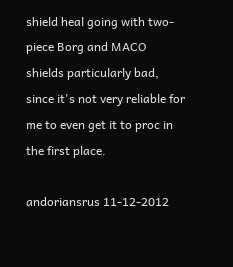shield heal going with two-piece Borg and MACO shields particularly bad, since it's not very reliable for me to even get it to proc in the first place.

andoriansrus 11-12-2012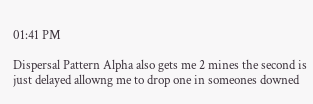01:41 PM

Dispersal Pattern Alpha also gets me 2 mines the second is just delayed allowng me to drop one in someones downed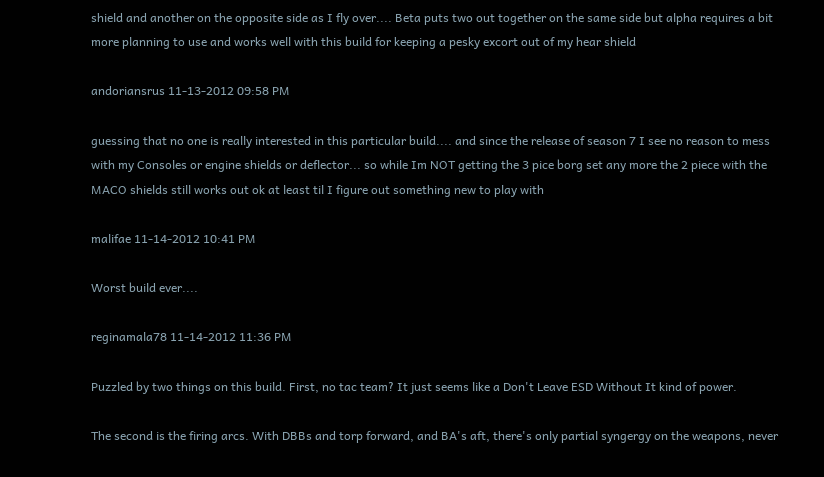shield and another on the opposite side as I fly over.... Beta puts two out together on the same side but alpha requires a bit more planning to use and works well with this build for keeping a pesky excort out of my hear shield

andoriansrus 11-13-2012 09:58 PM

guessing that no one is really interested in this particular build.... and since the release of season 7 I see no reason to mess with my Consoles or engine shields or deflector... so while Im NOT getting the 3 pice borg set any more the 2 piece with the MACO shields still works out ok at least til I figure out something new to play with

malifae 11-14-2012 10:41 PM

Worst build ever....

reginamala78 11-14-2012 11:36 PM

Puzzled by two things on this build. First, no tac team? It just seems like a Don't Leave ESD Without It kind of power.

The second is the firing arcs. With DBBs and torp forward, and BA's aft, there's only partial syngergy on the weapons, never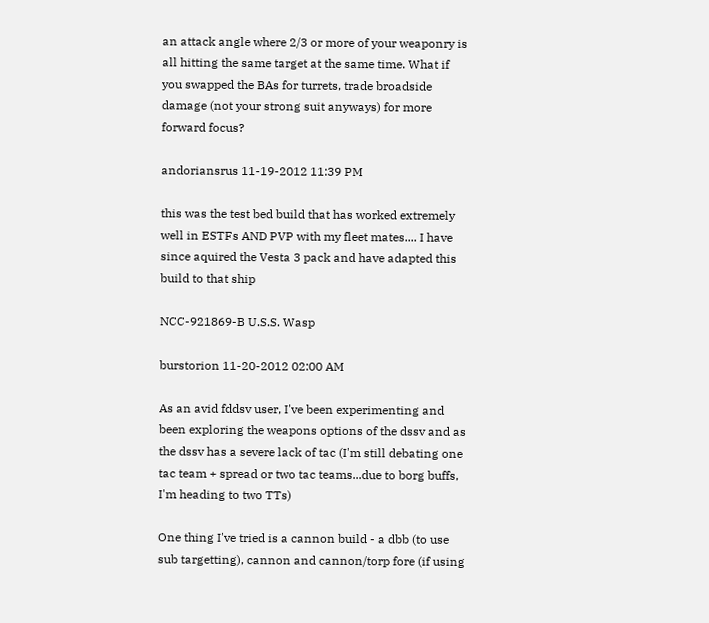an attack angle where 2/3 or more of your weaponry is all hitting the same target at the same time. What if you swapped the BAs for turrets, trade broadside damage (not your strong suit anyways) for more forward focus?

andoriansrus 11-19-2012 11:39 PM

this was the test bed build that has worked extremely well in ESTFs AND PVP with my fleet mates.... I have since aquired the Vesta 3 pack and have adapted this build to that ship

NCC-921869-B U.S.S. Wasp

burstorion 11-20-2012 02:00 AM

As an avid fddsv user, I've been experimenting and been exploring the weapons options of the dssv and as the dssv has a severe lack of tac (I'm still debating one tac team + spread or two tac teams...due to borg buffs, I'm heading to two TTs)

One thing I've tried is a cannon build - a dbb (to use sub targetting), cannon and cannon/torp fore (if using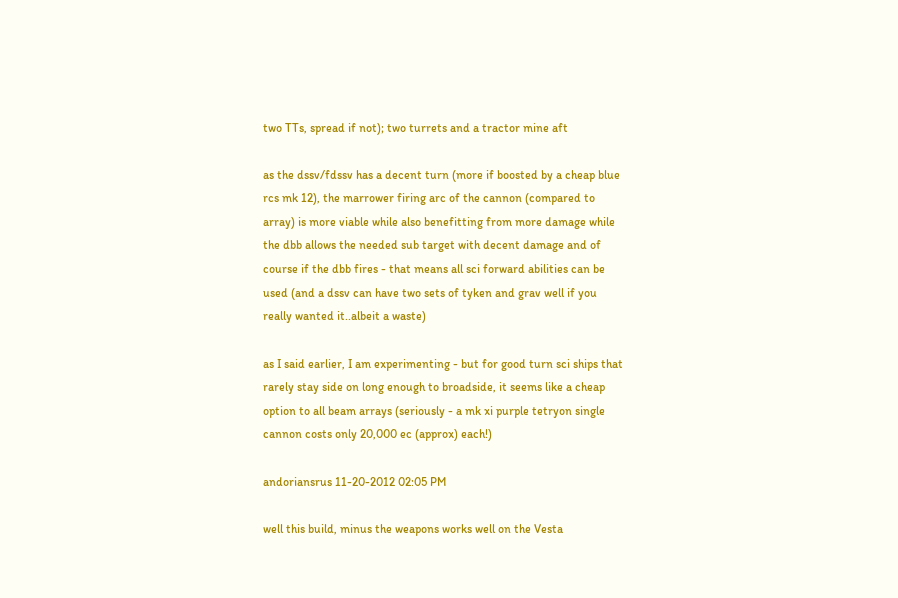two TTs, spread if not); two turrets and a tractor mine aft

as the dssv/fdssv has a decent turn (more if boosted by a cheap blue rcs mk 12), the marrower firing arc of the cannon (compared to array) is more viable while also benefitting from more damage while the dbb allows the needed sub target with decent damage and of course if the dbb fires - that means all sci forward abilities can be used (and a dssv can have two sets of tyken and grav well if you really wanted it..albeit a waste)

as I said earlier, I am experimenting - but for good turn sci ships that rarely stay side on long enough to broadside, it seems like a cheap option to all beam arrays (seriously - a mk xi purple tetryon single cannon costs only 20,000 ec (approx) each!)

andoriansrus 11-20-2012 02:05 PM

well this build, minus the weapons works well on the Vesta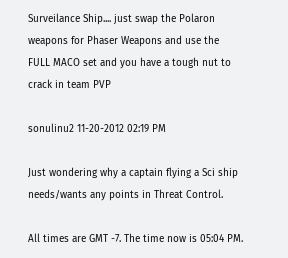Surveilance Ship.... just swap the Polaron weapons for Phaser Weapons and use the FULL MACO set and you have a tough nut to crack in team PVP

sonulinu2 11-20-2012 02:19 PM

Just wondering why a captain flying a Sci ship needs/wants any points in Threat Control.

All times are GMT -7. The time now is 05:04 PM.